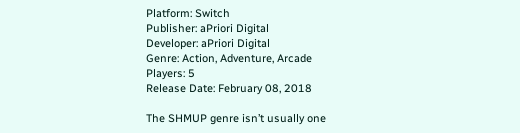Platform: Switch
Publisher: aPriori Digital
Developer: aPriori Digital
Genre: Action, Adventure, Arcade
Players: 5
Release Date: February 08, 2018

The SHMUP genre isn’t usually one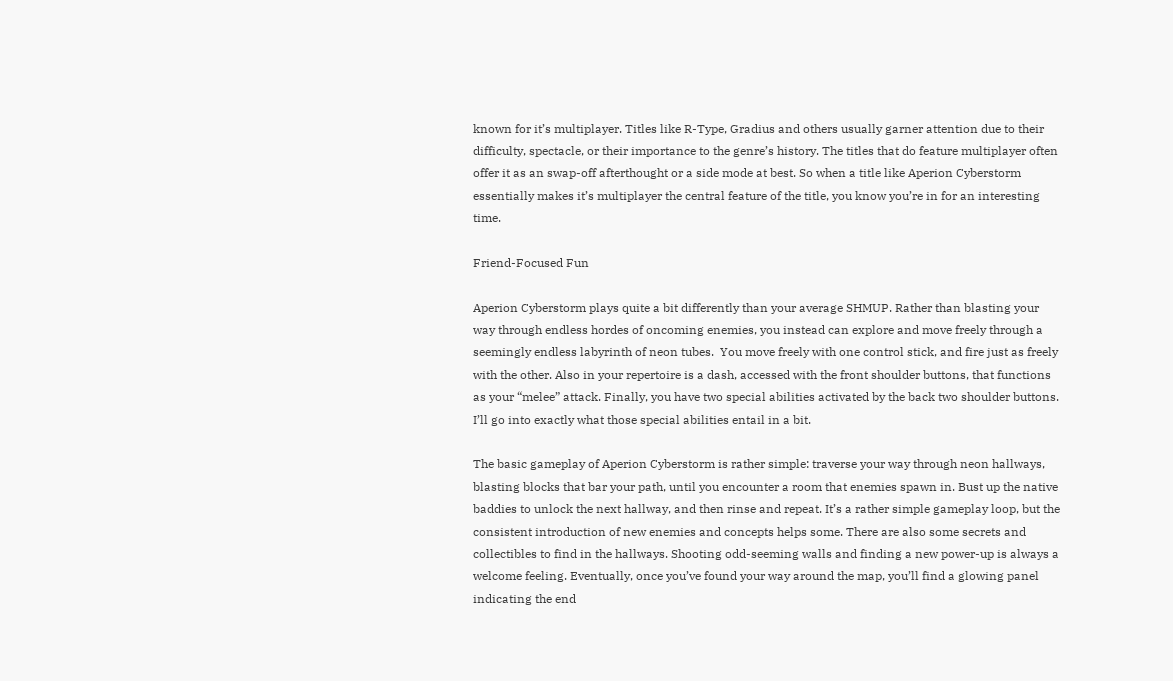known for it’s multiplayer. Titles like R-Type, Gradius and others usually garner attention due to their difficulty, spectacle, or their importance to the genre’s history. The titles that do feature multiplayer often offer it as an swap-off afterthought or a side mode at best. So when a title like Aperion Cyberstorm essentially makes it’s multiplayer the central feature of the title, you know you’re in for an interesting time.

Friend-Focused Fun

Aperion Cyberstorm plays quite a bit differently than your average SHMUP. Rather than blasting your way through endless hordes of oncoming enemies, you instead can explore and move freely through a seemingly endless labyrinth of neon tubes.  You move freely with one control stick, and fire just as freely with the other. Also in your repertoire is a dash, accessed with the front shoulder buttons, that functions as your “melee” attack. Finally, you have two special abilities activated by the back two shoulder buttons. I’ll go into exactly what those special abilities entail in a bit.

The basic gameplay of Aperion Cyberstorm is rather simple: traverse your way through neon hallways, blasting blocks that bar your path, until you encounter a room that enemies spawn in. Bust up the native baddies to unlock the next hallway, and then rinse and repeat. It’s a rather simple gameplay loop, but the consistent introduction of new enemies and concepts helps some. There are also some secrets and collectibles to find in the hallways. Shooting odd-seeming walls and finding a new power-up is always a welcome feeling. Eventually, once you’ve found your way around the map, you’ll find a glowing panel indicating the end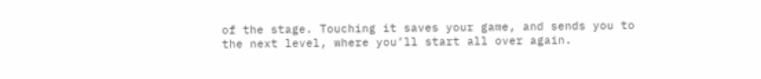of the stage. Touching it saves your game, and sends you to the next level, where you’ll start all over again.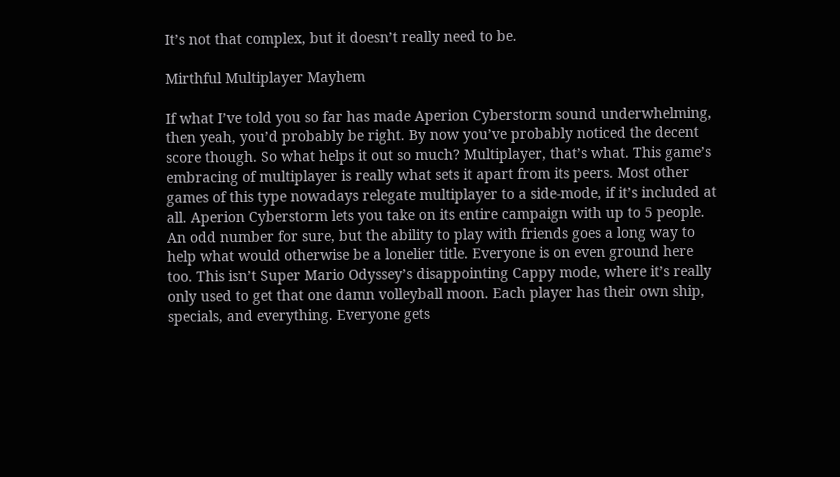It’s not that complex, but it doesn’t really need to be.

Mirthful Multiplayer Mayhem

If what I’ve told you so far has made Aperion Cyberstorm sound underwhelming, then yeah, you’d probably be right. By now you’ve probably noticed the decent score though. So what helps it out so much? Multiplayer, that’s what. This game’s embracing of multiplayer is really what sets it apart from its peers. Most other games of this type nowadays relegate multiplayer to a side-mode, if it’s included at all. Aperion Cyberstorm lets you take on its entire campaign with up to 5 people. An odd number for sure, but the ability to play with friends goes a long way to help what would otherwise be a lonelier title. Everyone is on even ground here too. This isn’t Super Mario Odyssey’s disappointing Cappy mode, where it’s really only used to get that one damn volleyball moon. Each player has their own ship, specials, and everything. Everyone gets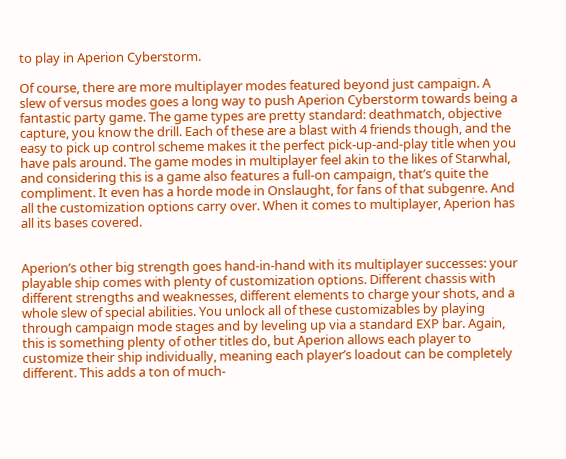to play in Aperion Cyberstorm.

Of course, there are more multiplayer modes featured beyond just campaign. A slew of versus modes goes a long way to push Aperion Cyberstorm towards being a fantastic party game. The game types are pretty standard: deathmatch, objective capture, you know the drill. Each of these are a blast with 4 friends though, and the easy to pick up control scheme makes it the perfect pick-up-and-play title when you have pals around. The game modes in multiplayer feel akin to the likes of Starwhal, and considering this is a game also features a full-on campaign, that’s quite the compliment. It even has a horde mode in Onslaught, for fans of that subgenre. And all the customization options carry over. When it comes to multiplayer, Aperion has all its bases covered.


Aperion’s other big strength goes hand-in-hand with its multiplayer successes: your playable ship comes with plenty of customization options. Different chassis with different strengths and weaknesses, different elements to charge your shots, and a whole slew of special abilities. You unlock all of these customizables by playing through campaign mode stages and by leveling up via a standard EXP bar. Again, this is something plenty of other titles do, but Aperion allows each player to customize their ship individually, meaning each player’s loadout can be completely different. This adds a ton of much-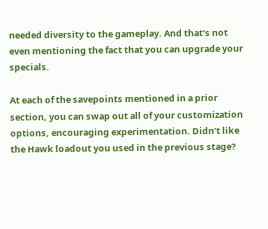needed diversity to the gameplay. And that’s not even mentioning the fact that you can upgrade your specials.

At each of the savepoints mentioned in a prior section, you can swap out all of your customization options, encouraging experimentation. Didn’t like the Hawk loadout you used in the previous stage?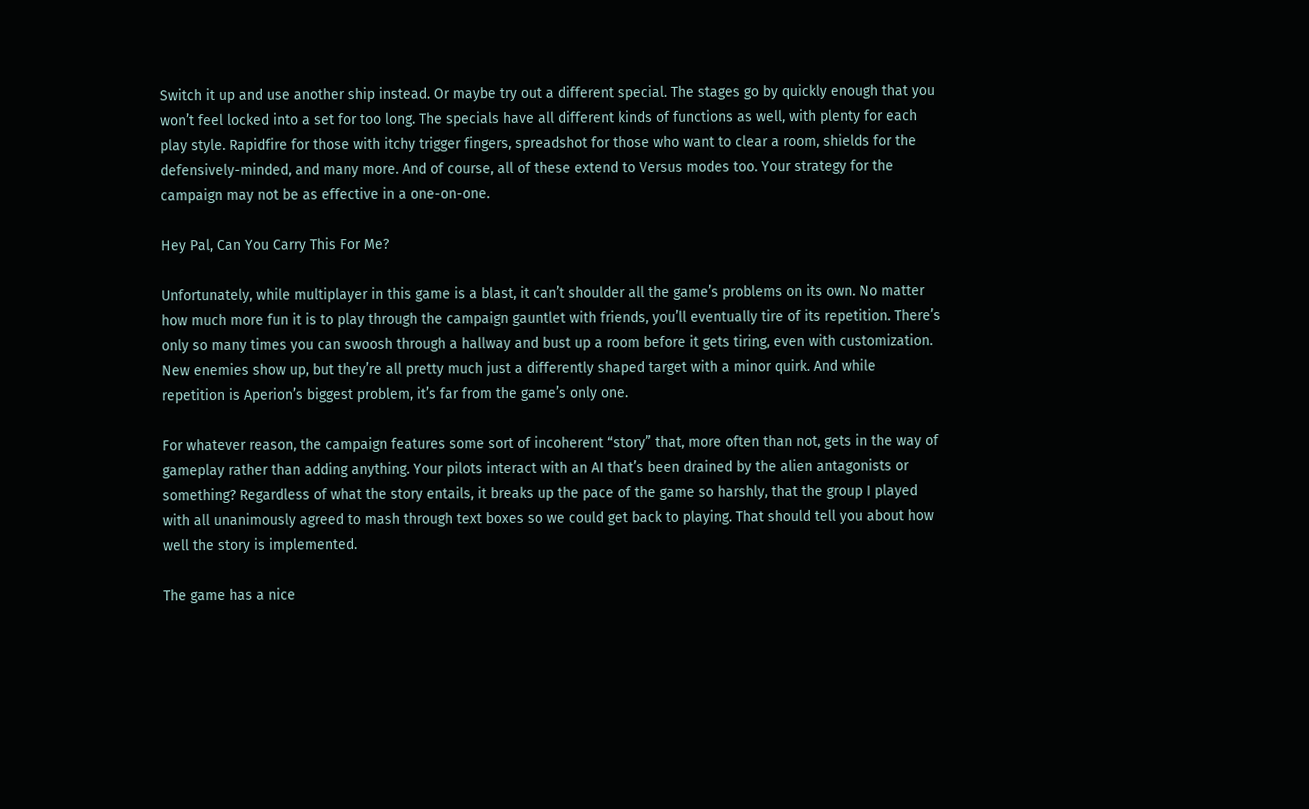Switch it up and use another ship instead. Or maybe try out a different special. The stages go by quickly enough that you won’t feel locked into a set for too long. The specials have all different kinds of functions as well, with plenty for each play style. Rapidfire for those with itchy trigger fingers, spreadshot for those who want to clear a room, shields for the defensively-minded, and many more. And of course, all of these extend to Versus modes too. Your strategy for the campaign may not be as effective in a one-on-one.

Hey Pal, Can You Carry This For Me?

Unfortunately, while multiplayer in this game is a blast, it can’t shoulder all the game’s problems on its own. No matter how much more fun it is to play through the campaign gauntlet with friends, you’ll eventually tire of its repetition. There’s only so many times you can swoosh through a hallway and bust up a room before it gets tiring, even with customization. New enemies show up, but they’re all pretty much just a differently shaped target with a minor quirk. And while repetition is Aperion’s biggest problem, it’s far from the game’s only one.

For whatever reason, the campaign features some sort of incoherent “story” that, more often than not, gets in the way of gameplay rather than adding anything. Your pilots interact with an AI that’s been drained by the alien antagonists or something? Regardless of what the story entails, it breaks up the pace of the game so harshly, that the group I played with all unanimously agreed to mash through text boxes so we could get back to playing. That should tell you about how well the story is implemented.

The game has a nice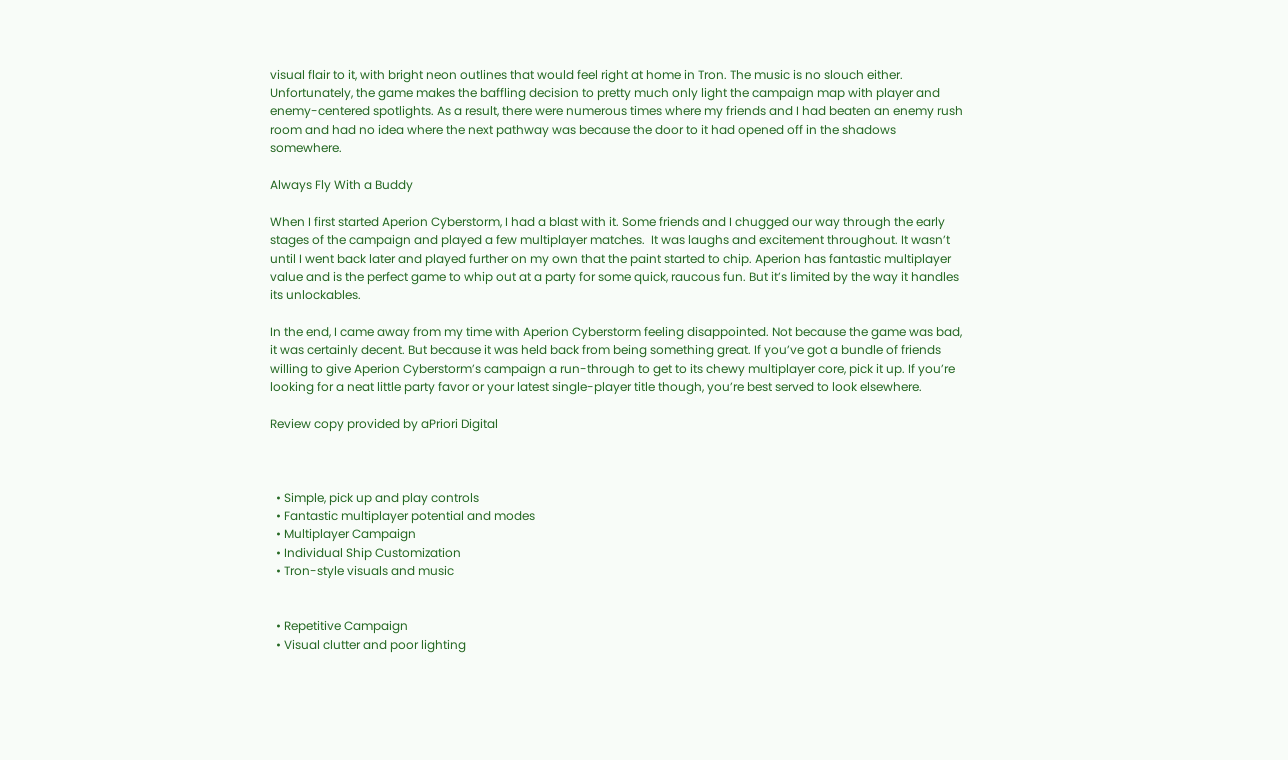visual flair to it, with bright neon outlines that would feel right at home in Tron. The music is no slouch either. Unfortunately, the game makes the baffling decision to pretty much only light the campaign map with player and enemy-centered spotlights. As a result, there were numerous times where my friends and I had beaten an enemy rush room and had no idea where the next pathway was because the door to it had opened off in the shadows somewhere.

Always Fly With a Buddy

When I first started Aperion Cyberstorm, I had a blast with it. Some friends and I chugged our way through the early stages of the campaign and played a few multiplayer matches.  It was laughs and excitement throughout. It wasn’t until I went back later and played further on my own that the paint started to chip. Aperion has fantastic multiplayer value and is the perfect game to whip out at a party for some quick, raucous fun. But it’s limited by the way it handles its unlockables.

In the end, I came away from my time with Aperion Cyberstorm feeling disappointed. Not because the game was bad, it was certainly decent. But because it was held back from being something great. If you’ve got a bundle of friends willing to give Aperion Cyberstorm’s campaign a run-through to get to its chewy multiplayer core, pick it up. If you’re looking for a neat little party favor or your latest single-player title though, you’re best served to look elsewhere.

Review copy provided by aPriori Digital



  • Simple, pick up and play controls
  • Fantastic multiplayer potential and modes
  • Multiplayer Campaign
  • Individual Ship Customization
  • Tron-style visuals and music


  • Repetitive Campaign
  • Visual clutter and poor lighting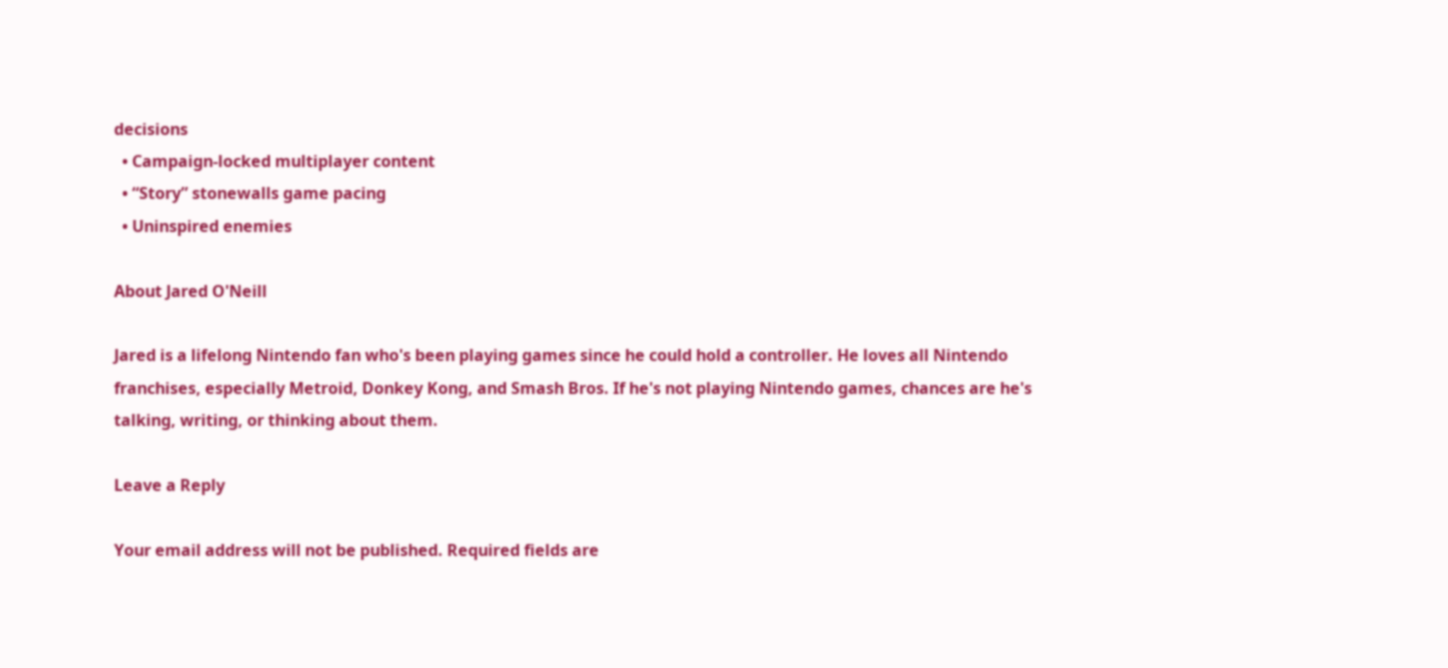decisions
  • Campaign-locked multiplayer content
  • “Story” stonewalls game pacing
  • Uninspired enemies

About Jared O'Neill

Jared is a lifelong Nintendo fan who's been playing games since he could hold a controller. He loves all Nintendo franchises, especially Metroid, Donkey Kong, and Smash Bros. If he's not playing Nintendo games, chances are he's talking, writing, or thinking about them.

Leave a Reply

Your email address will not be published. Required fields are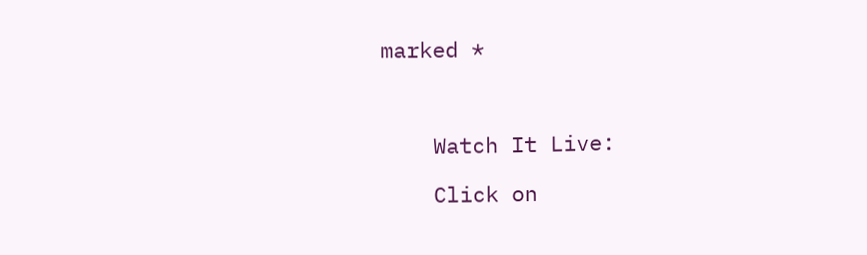marked *



    Watch It Live:

    Click on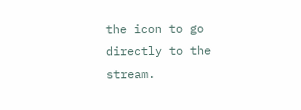the icon to go directly to the stream.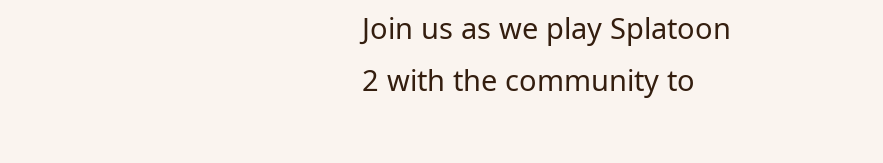Join us as we play Splatoon 2 with the community to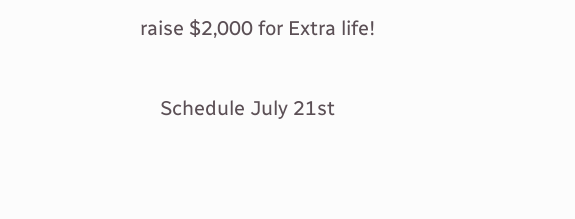raise $2,000 for Extra life!

    Schedule July 21st